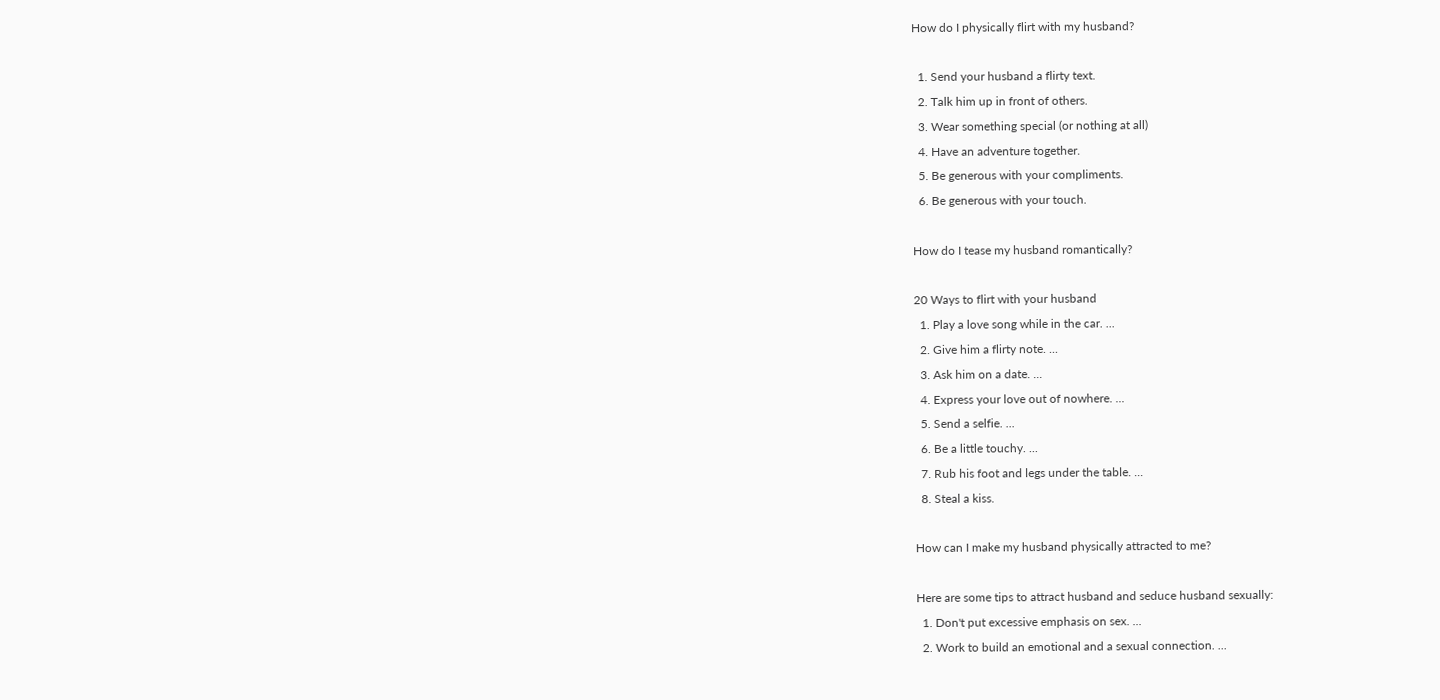How do I physically flirt with my husband?

  1. Send your husband a flirty text.
  2. Talk him up in front of others.
  3. Wear something special (or nothing at all)
  4. Have an adventure together.
  5. Be generous with your compliments.
  6. Be generous with your touch.

How do I tease my husband romantically?

20 Ways to flirt with your husband
  1. Play a love song while in the car. ...
  2. Give him a flirty note. ...
  3. Ask him on a date. ...
  4. Express your love out of nowhere. ...
  5. Send a selfie. ...
  6. Be a little touchy. ...
  7. Rub his foot and legs under the table. ...
  8. Steal a kiss.

How can I make my husband physically attracted to me?

Here are some tips to attract husband and seduce husband sexually:
  1. Don't put excessive emphasis on sex. ...
  2. Work to build an emotional and a sexual connection. ...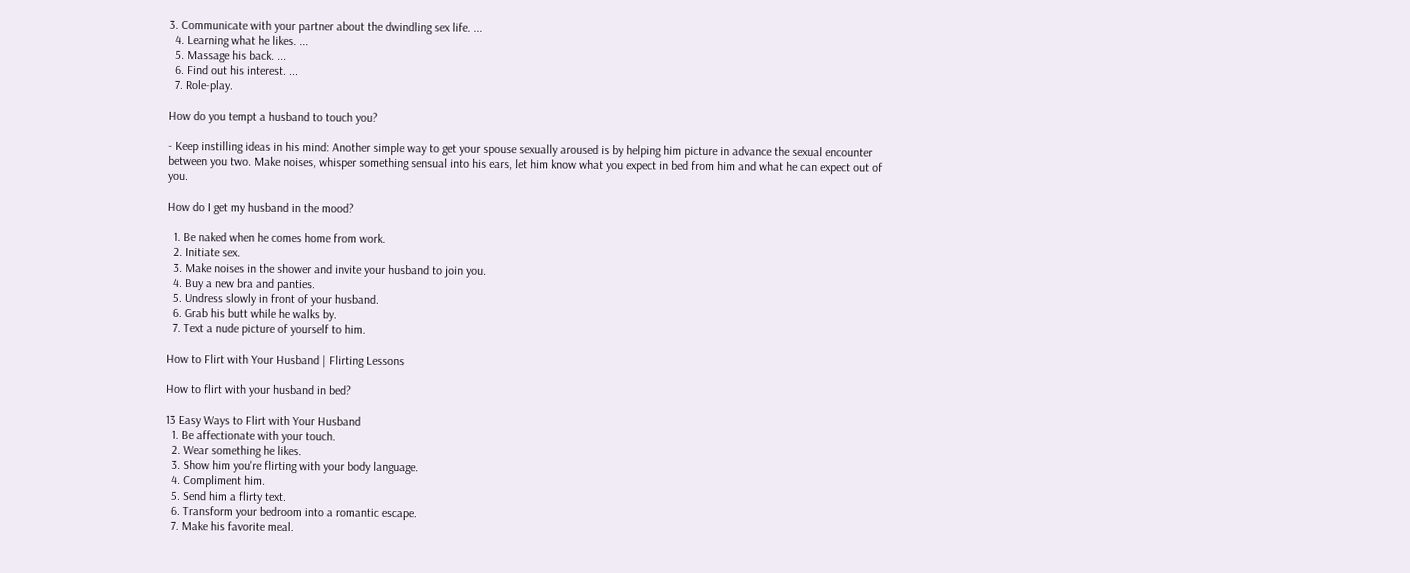3. Communicate with your partner about the dwindling sex life. ...
  4. Learning what he likes. ...
  5. Massage his back. ...
  6. Find out his interest. ...
  7. Role-play.

How do you tempt a husband to touch you?

- Keep instilling ideas in his mind: Another simple way to get your spouse sexually aroused is by helping him picture in advance the sexual encounter between you two. Make noises, whisper something sensual into his ears, let him know what you expect in bed from him and what he can expect out of you.

How do I get my husband in the mood?

  1. Be naked when he comes home from work.
  2. Initiate sex.
  3. Make noises in the shower and invite your husband to join you.
  4. Buy a new bra and panties.
  5. Undress slowly in front of your husband.
  6. Grab his butt while he walks by.
  7. Text a nude picture of yourself to him.

How to Flirt with Your Husband | Flirting Lessons

How to flirt with your husband in bed?

13 Easy Ways to Flirt with Your Husband
  1. Be affectionate with your touch.
  2. Wear something he likes.
  3. Show him you're flirting with your body language.
  4. Compliment him.
  5. Send him a flirty text.
  6. Transform your bedroom into a romantic escape.
  7. Make his favorite meal.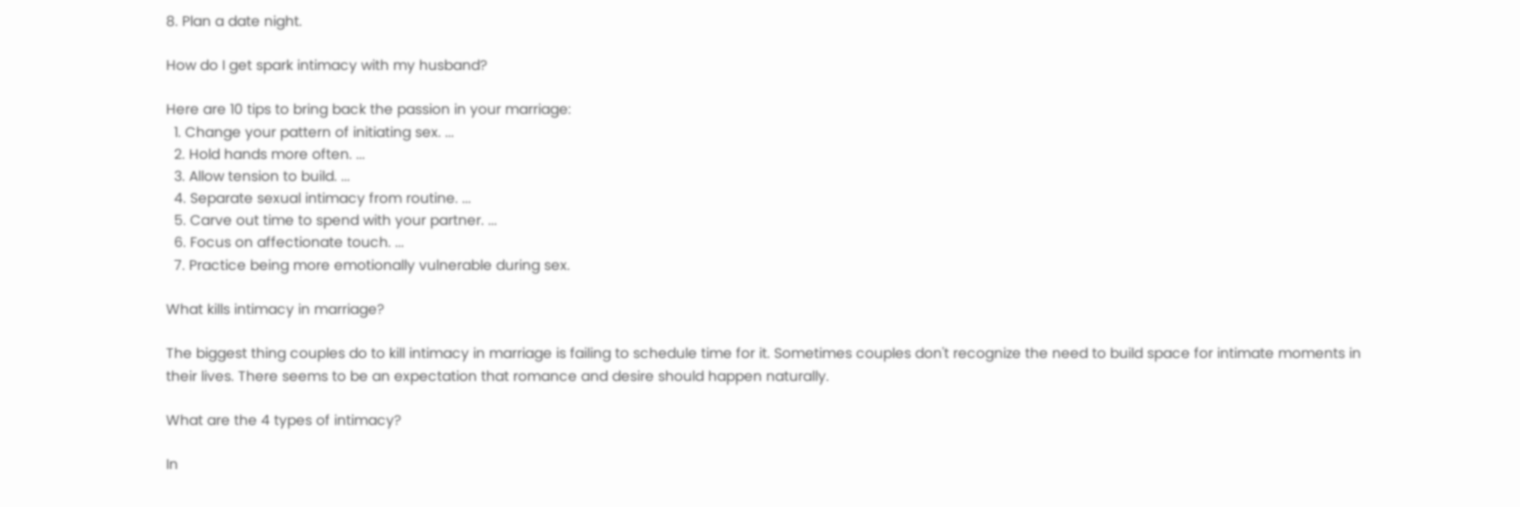8. Plan a date night.

How do I get spark intimacy with my husband?

Here are 10 tips to bring back the passion in your marriage:
  1. Change your pattern of initiating sex. ...
  2. Hold hands more often. ...
  3. Allow tension to build. ...
  4. Separate sexual intimacy from routine. ...
  5. Carve out time to spend with your partner. ...
  6. Focus on affectionate touch. ...
  7. Practice being more emotionally vulnerable during sex.

What kills intimacy in marriage?

The biggest thing couples do to kill intimacy in marriage is failing to schedule time for it. Sometimes couples don't recognize the need to build space for intimate moments in their lives. There seems to be an expectation that romance and desire should happen naturally.

What are the 4 types of intimacy?

In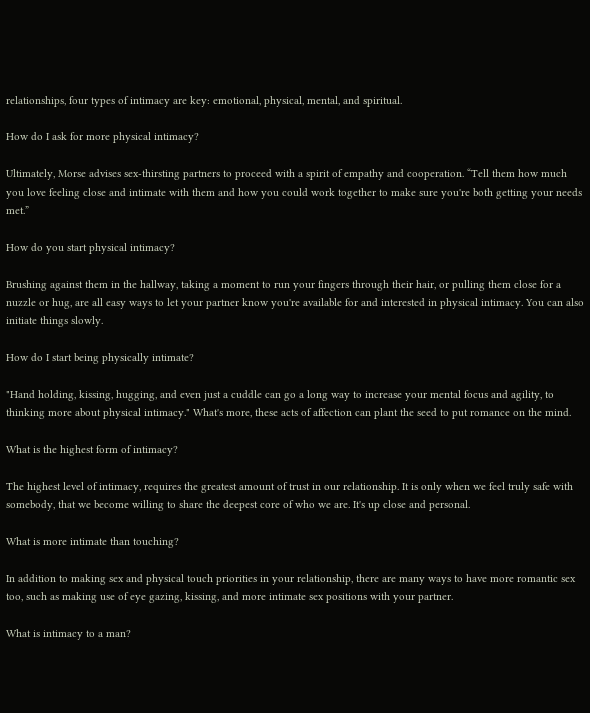relationships, four types of intimacy are key: emotional, physical, mental, and spiritual.

How do I ask for more physical intimacy?

Ultimately, Morse advises sex-thirsting partners to proceed with a spirit of empathy and cooperation. “Tell them how much you love feeling close and intimate with them and how you could work together to make sure you're both getting your needs met.”

How do you start physical intimacy?

Brushing against them in the hallway, taking a moment to run your fingers through their hair, or pulling them close for a nuzzle or hug, are all easy ways to let your partner know you're available for and interested in physical intimacy. You can also initiate things slowly.

How do I start being physically intimate?

"Hand holding, kissing, hugging, and even just a cuddle can go a long way to increase your mental focus and agility, to thinking more about physical intimacy." What's more, these acts of affection can plant the seed to put romance on the mind.

What is the highest form of intimacy?

The highest level of intimacy, requires the greatest amount of trust in our relationship. It is only when we feel truly safe with somebody, that we become willing to share the deepest core of who we are. It's up close and personal.

What is more intimate than touching?

In addition to making sex and physical touch priorities in your relationship, there are many ways to have more romantic sex too, such as making use of eye gazing, kissing, and more intimate sex positions with your partner.

What is intimacy to a man?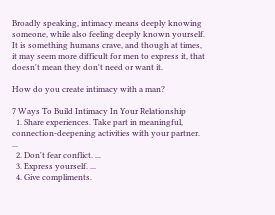Broadly speaking, intimacy means deeply knowing someone, while also feeling deeply known yourself. It is something humans crave, and though at times, it may seem more difficult for men to express it, that doesn't mean they don't need or want it.

How do you create intimacy with a man?

7 Ways To Build Intimacy In Your Relationship
  1. Share experiences. Take part in meaningful, connection-deepening activities with your partner. ...
  2. Don't fear conflict. ...
  3. Express yourself. ...
  4. Give compliments.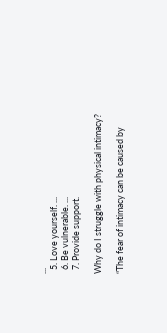...
  5. Love yourself. ...
  6. Be vulnerable. ...
  7. Provide support.

Why do I struggle with physical intimacy?

“The fear of intimacy can be caused by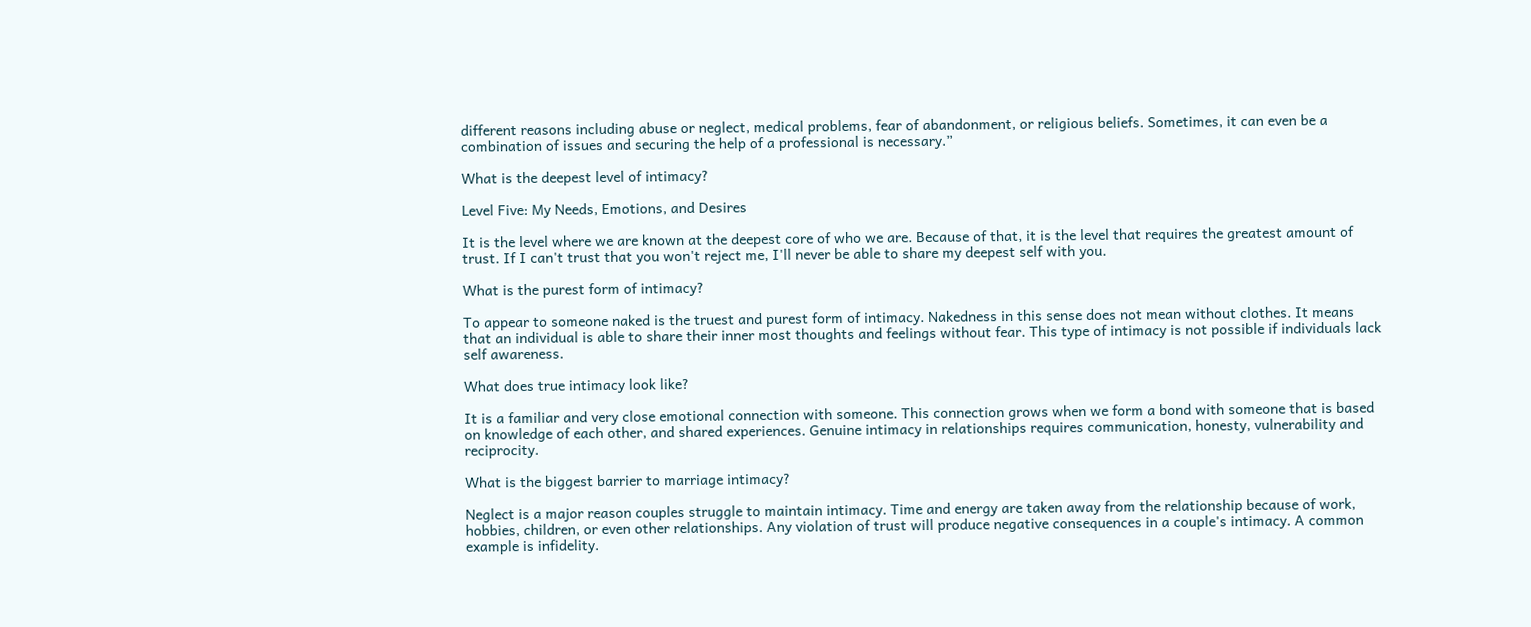different reasons including abuse or neglect, medical problems, fear of abandonment, or religious beliefs. Sometimes, it can even be a combination of issues and securing the help of a professional is necessary.”

What is the deepest level of intimacy?

Level Five: My Needs, Emotions, and Desires

It is the level where we are known at the deepest core of who we are. Because of that, it is the level that requires the greatest amount of trust. If I can't trust that you won't reject me, I'll never be able to share my deepest self with you.

What is the purest form of intimacy?

To appear to someone naked is the truest and purest form of intimacy. Nakedness in this sense does not mean without clothes. It means that an individual is able to share their inner most thoughts and feelings without fear. This type of intimacy is not possible if individuals lack self awareness.

What does true intimacy look like?

It is a familiar and very close emotional connection with someone. This connection grows when we form a bond with someone that is based on knowledge of each other, and shared experiences. Genuine intimacy in relationships requires communication, honesty, vulnerability and reciprocity.

What is the biggest barrier to marriage intimacy?

Neglect is a major reason couples struggle to maintain intimacy. Time and energy are taken away from the relationship because of work, hobbies, children, or even other relationships. Any violation of trust will produce negative consequences in a couple's intimacy. A common example is infidelity.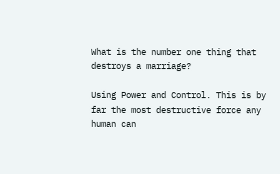What is the number one thing that destroys a marriage?

Using Power and Control. This is by far the most destructive force any human can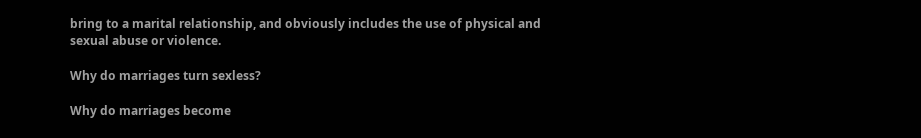bring to a marital relationship, and obviously includes the use of physical and sexual abuse or violence.

Why do marriages turn sexless?

Why do marriages become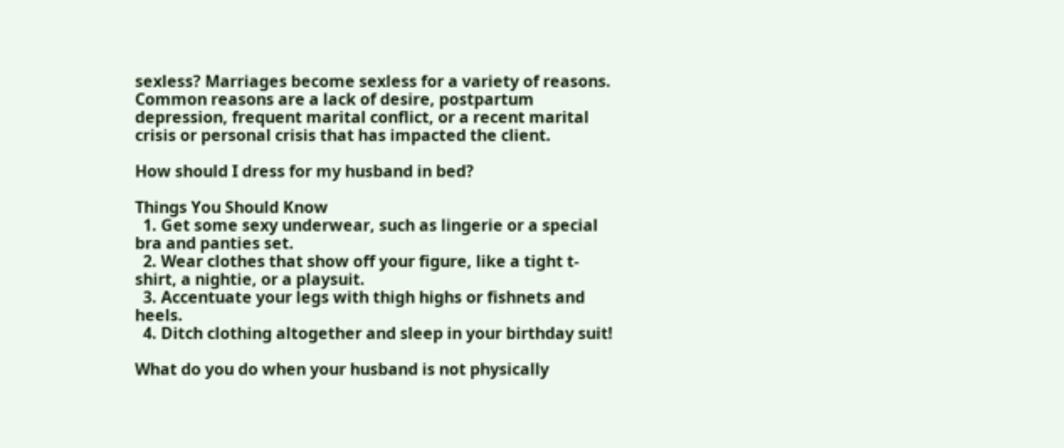sexless? Marriages become sexless for a variety of reasons. Common reasons are a lack of desire, postpartum depression, frequent marital conflict, or a recent marital crisis or personal crisis that has impacted the client.

How should I dress for my husband in bed?

Things You Should Know
  1. Get some sexy underwear, such as lingerie or a special bra and panties set.
  2. Wear clothes that show off your figure, like a tight t-shirt, a nightie, or a playsuit.
  3. Accentuate your legs with thigh highs or fishnets and heels.
  4. Ditch clothing altogether and sleep in your birthday suit!

What do you do when your husband is not physically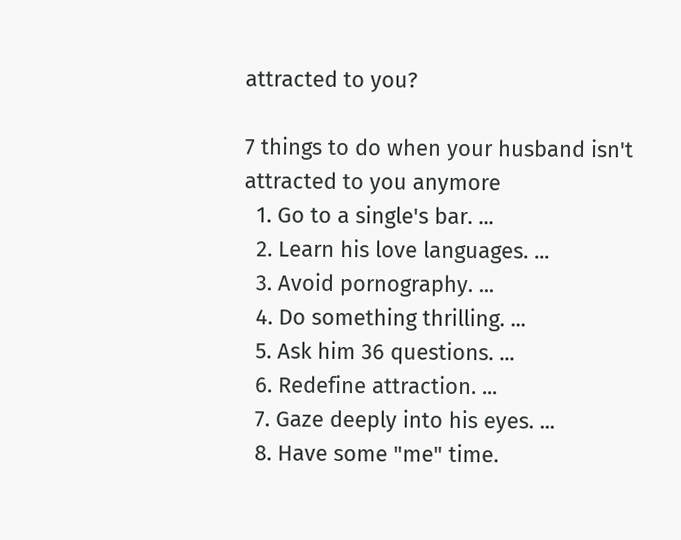attracted to you?

7 things to do when your husband isn't attracted to you anymore
  1. Go to a single's bar. ...
  2. Learn his love languages. ...
  3. Avoid pornography. ...
  4. Do something thrilling. ...
  5. Ask him 36 questions. ...
  6. Redefine attraction. ...
  7. Gaze deeply into his eyes. ...
  8. Have some "me" time.